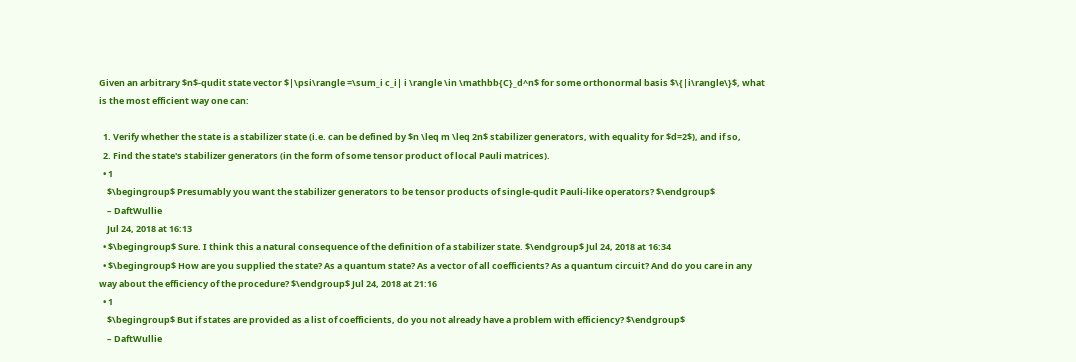Given an arbitrary $n$-qudit state vector $|\psi\rangle =\sum_i c_i| i \rangle \in \mathbb{C}_d^n$ for some orthonormal basis $\{|i\rangle\}$, what is the most efficient way one can:

  1. Verify whether the state is a stabilizer state (i.e. can be defined by $n \leq m \leq 2n$ stabilizer generators, with equality for $d=2$), and if so,
  2. Find the state's stabilizer generators (in the form of some tensor product of local Pauli matrices).
  • 1
    $\begingroup$ Presumably you want the stabilizer generators to be tensor products of single-qudit Pauli-like operators? $\endgroup$
    – DaftWullie
    Jul 24, 2018 at 16:13
  • $\begingroup$ Sure. I think this a natural consequence of the definition of a stabilizer state. $\endgroup$ Jul 24, 2018 at 16:34
  • $\begingroup$ How are you supplied the state? As a quantum state? As a vector of all coefficients? As a quantum circuit? And do you care in any way about the efficiency of the procedure? $\endgroup$ Jul 24, 2018 at 21:16
  • 1
    $\begingroup$ But if states are provided as a list of coefficients, do you not already have a problem with efficiency? $\endgroup$
    – DaftWullie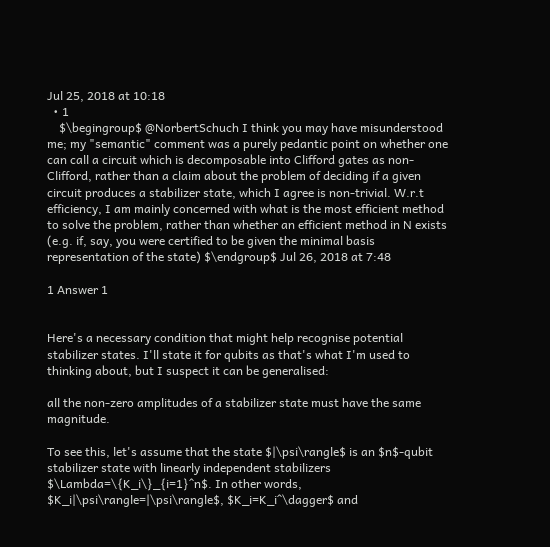Jul 25, 2018 at 10:18
  • 1
    $\begingroup$ @NorbertSchuch I think you may have misunderstood me; my "semantic" comment was a purely pedantic point on whether one can call a circuit which is decomposable into Clifford gates as non-Clifford, rather than a claim about the problem of deciding if a given circuit produces a stabilizer state, which I agree is non-trivial. W.r.t efficiency, I am mainly concerned with what is the most efficient method to solve the problem, rather than whether an efficient method in N exists (e.g. if, say, you were certified to be given the minimal basis representation of the state) $\endgroup$ Jul 26, 2018 at 7:48

1 Answer 1


Here's a necessary condition that might help recognise potential stabilizer states. I'll state it for qubits as that's what I'm used to thinking about, but I suspect it can be generalised:

all the non-zero amplitudes of a stabilizer state must have the same magnitude.

To see this, let's assume that the state $|\psi\rangle$ is an $n$-qubit stabilizer state with linearly independent stabilizers $\Lambda=\{K_i\}_{i=1}^n$. In other words, $K_i|\psi\rangle=|\psi\rangle$, $K_i=K_i^\dagger$ and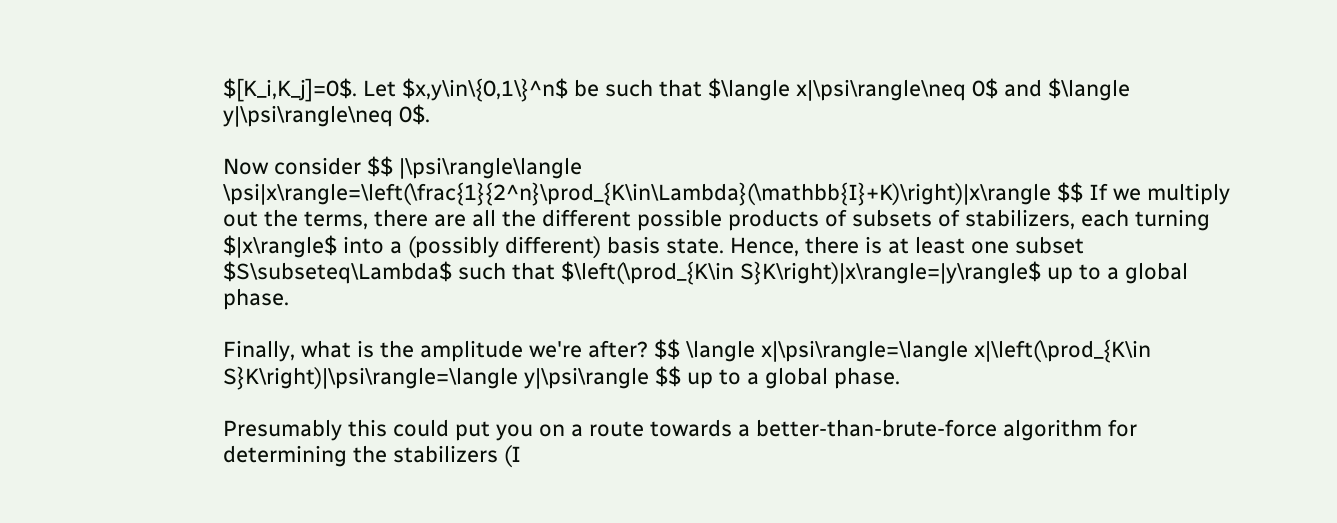$[K_i,K_j]=0$. Let $x,y\in\{0,1\}^n$ be such that $\langle x|\psi\rangle\neq 0$ and $\langle y|\psi\rangle\neq 0$.

Now consider $$ |\psi\rangle\langle \psi|x\rangle=\left(\frac{1}{2^n}\prod_{K\in\Lambda}(\mathbb{I}+K)\right)|x\rangle $$ If we multiply out the terms, there are all the different possible products of subsets of stabilizers, each turning $|x\rangle$ into a (possibly different) basis state. Hence, there is at least one subset $S\subseteq\Lambda$ such that $\left(\prod_{K\in S}K\right)|x\rangle=|y\rangle$ up to a global phase.

Finally, what is the amplitude we're after? $$ \langle x|\psi\rangle=\langle x|\left(\prod_{K\in S}K\right)|\psi\rangle=\langle y|\psi\rangle $$ up to a global phase.

Presumably this could put you on a route towards a better-than-brute-force algorithm for determining the stabilizers (I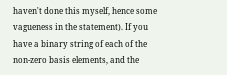haven't done this myself, hence some vagueness in the statement). If you have a binary string of each of the non-zero basis elements, and the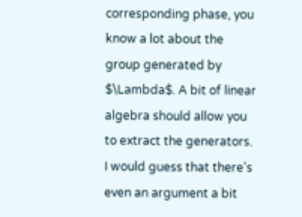corresponding phase, you know a lot about the group generated by $\Lambda$. A bit of linear algebra should allow you to extract the generators. I would guess that there's even an argument a bit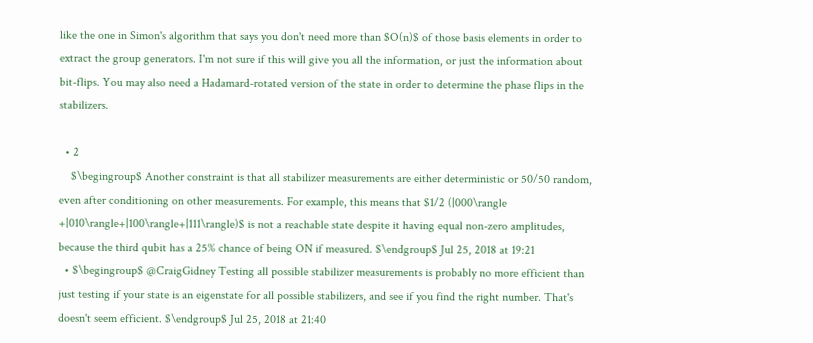like the one in Simon's algorithm that says you don't need more than $O(n)$ of those basis elements in order to extract the group generators. I'm not sure if this will give you all the information, or just the information about bit-flips. You may also need a Hadamard-rotated version of the state in order to determine the phase flips in the stabilizers.

  • 2
    $\begingroup$ Another constraint is that all stabilizer measurements are either deterministic or 50/50 random, even after conditioning on other measurements. For example, this means that $1/2 (|000\rangle +|010\rangle+|100\rangle+|111\rangle)$ is not a reachable state despite it having equal non-zero amplitudes, because the third qubit has a 25% chance of being ON if measured. $\endgroup$ Jul 25, 2018 at 19:21
  • $\begingroup$ @CraigGidney Testing all possible stabilizer measurements is probably no more efficient than just testing if your state is an eigenstate for all possible stabilizers, and see if you find the right number. That's doesn't seem efficient. $\endgroup$ Jul 25, 2018 at 21:40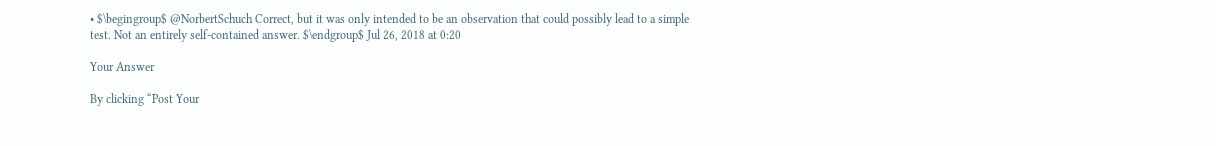• $\begingroup$ @NorbertSchuch Correct, but it was only intended to be an observation that could possibly lead to a simple test. Not an entirely self-contained answer. $\endgroup$ Jul 26, 2018 at 0:20

Your Answer

By clicking “Post Your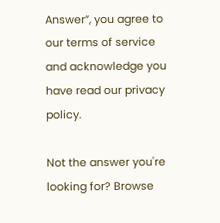Answer”, you agree to our terms of service and acknowledge you have read our privacy policy.

Not the answer you're looking for? Browse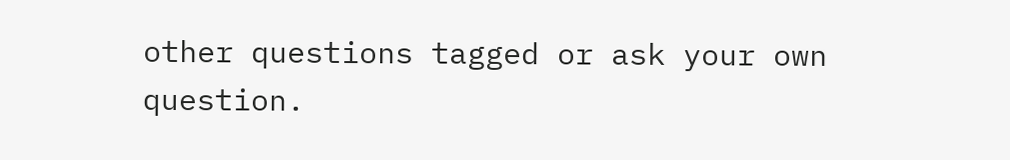other questions tagged or ask your own question.